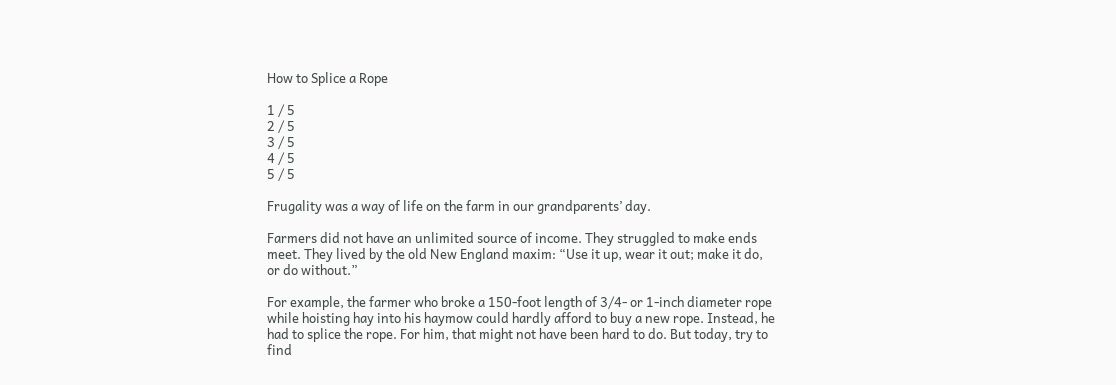How to Splice a Rope

1 / 5
2 / 5
3 / 5
4 / 5
5 / 5

Frugality was a way of life on the farm in our grandparents’ day.

Farmers did not have an unlimited source of income. They struggled to make ends meet. They lived by the old New England maxim: “Use it up, wear it out; make it do, or do without.”

For example, the farmer who broke a 150-foot length of 3/4- or 1-inch diameter rope while hoisting hay into his haymow could hardly afford to buy a new rope. Instead, he had to splice the rope. For him, that might not have been hard to do. But today, try to find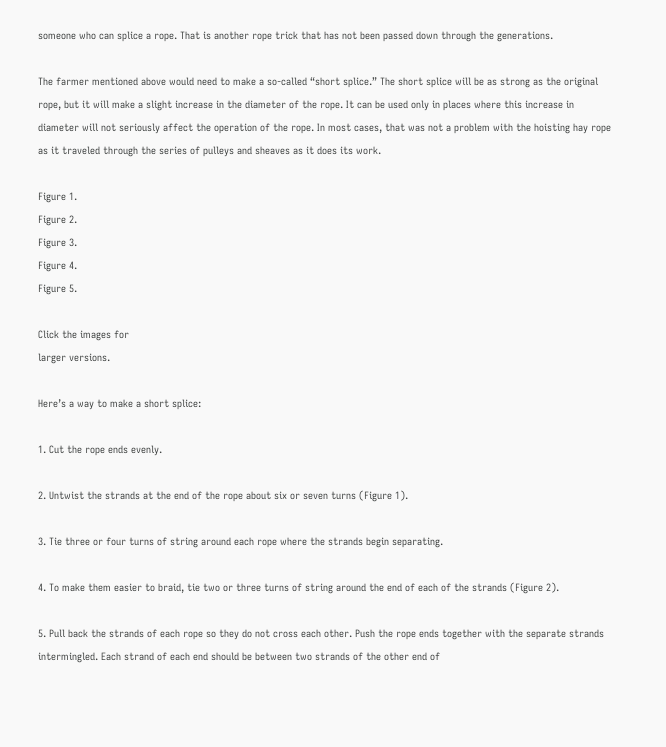someone who can splice a rope. That is another rope trick that has not been passed down through the generations.

The farmer mentioned above would need to make a so-called “short splice.” The short splice will be as strong as the original rope, but it will make a slight increase in the diameter of the rope. It can be used only in places where this increase in diameter will not seriously affect the operation of the rope. In most cases, that was not a problem with the hoisting hay rope as it traveled through the series of pulleys and sheaves as it does its work.

Figure 1.
Figure 2.
Figure 3.
Figure 4.
Figure 5.

Click the images for
larger versions.

Here’s a way to make a short splice:

1. Cut the rope ends evenly.

2. Untwist the strands at the end of the rope about six or seven turns (Figure 1).

3. Tie three or four turns of string around each rope where the strands begin separating.

4. To make them easier to braid, tie two or three turns of string around the end of each of the strands (Figure 2).

5. Pull back the strands of each rope so they do not cross each other. Push the rope ends together with the separate strands intermingled. Each strand of each end should be between two strands of the other end of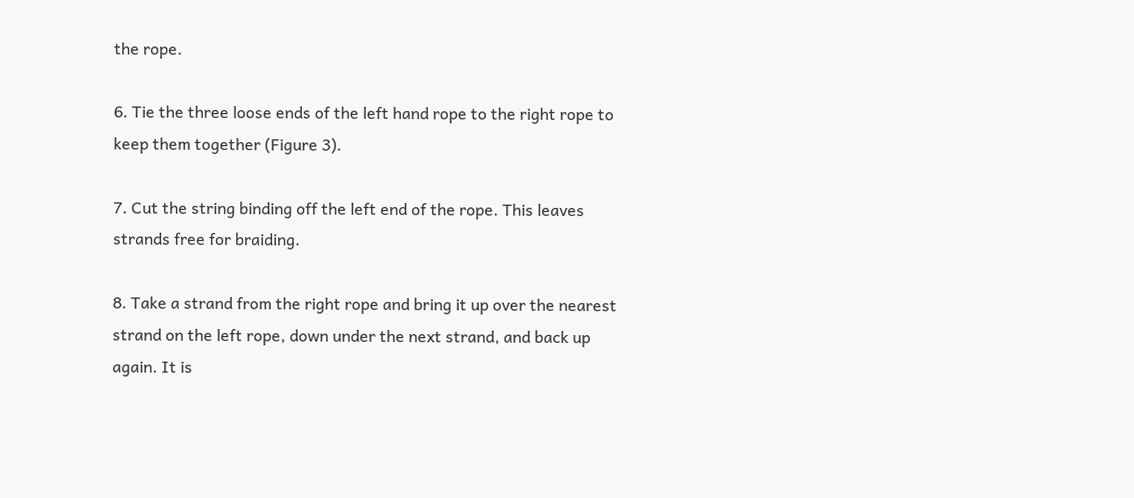the rope.

6. Tie the three loose ends of the left hand rope to the right rope to keep them together (Figure 3).

7. Cut the string binding off the left end of the rope. This leaves strands free for braiding.

8. Take a strand from the right rope and bring it up over the nearest strand on the left rope, down under the next strand, and back up again. It is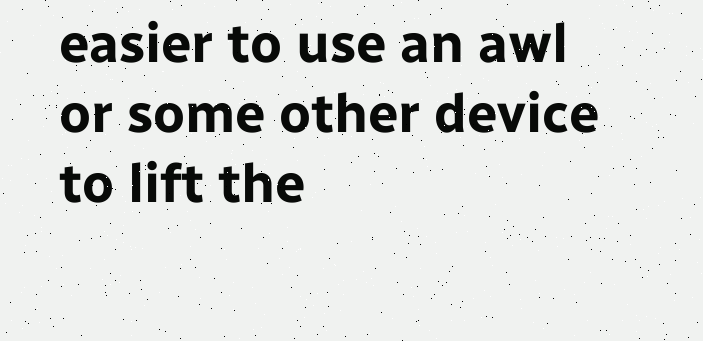easier to use an awl or some other device to lift the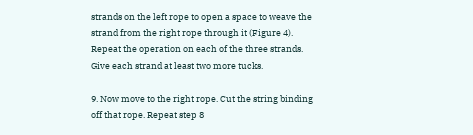strands on the left rope to open a space to weave the strand from the right rope through it (Figure 4). Repeat the operation on each of the three strands. Give each strand at least two more tucks.

9. Now move to the right rope. Cut the string binding off that rope. Repeat step 8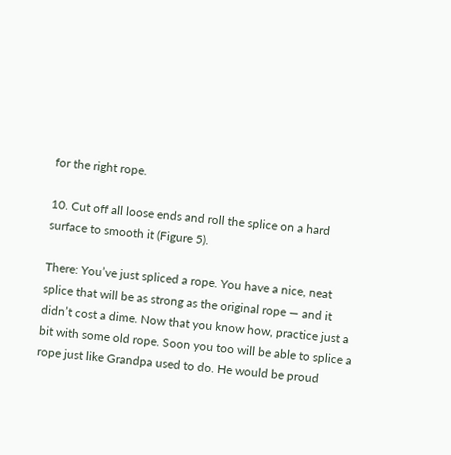for the right rope.

10. Cut off all loose ends and roll the splice on a hard surface to smooth it (Figure 5).

There: You’ve just spliced a rope. You have a nice, neat splice that will be as strong as the original rope — and it didn’t cost a dime. Now that you know how, practice just a bit with some old rope. Soon you too will be able to splice a rope just like Grandpa used to do. He would be proud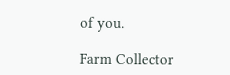of you.

Farm Collector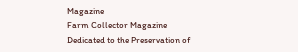Magazine
Farm Collector Magazine
Dedicated to the Preservation of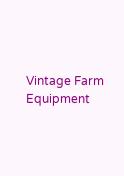Vintage Farm Equipment